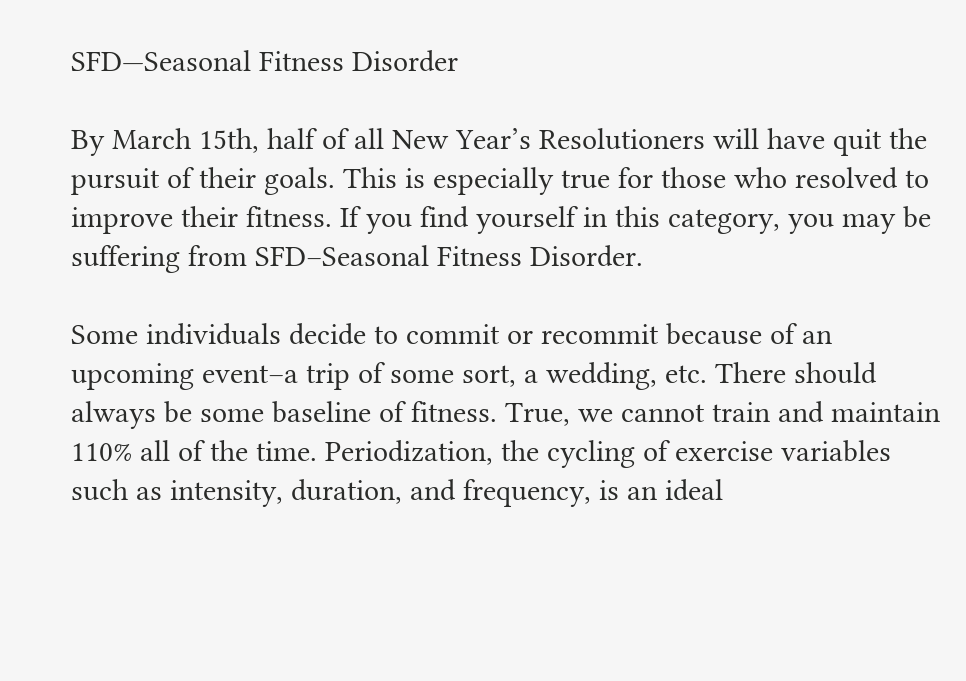SFD—Seasonal Fitness Disorder

By March 15th, half of all New Year’s Resolutioners will have quit the pursuit of their goals. This is especially true for those who resolved to improve their fitness. If you find yourself in this category, you may be suffering from SFD–Seasonal Fitness Disorder.

Some individuals decide to commit or recommit because of an upcoming event–a trip of some sort, a wedding, etc. There should always be some baseline of fitness. True, we cannot train and maintain 110% all of the time. Periodization, the cycling of exercise variables such as intensity, duration, and frequency, is an ideal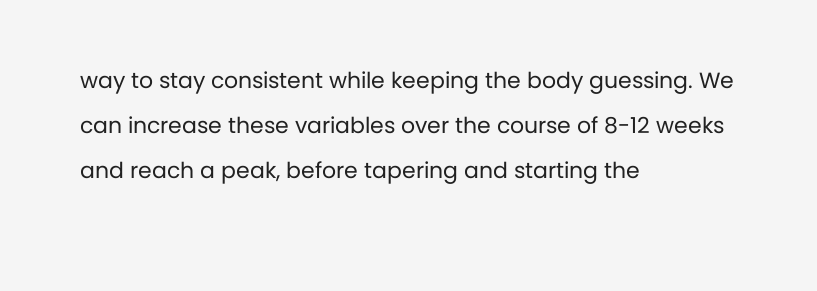way to stay consistent while keeping the body guessing. We can increase these variables over the course of 8-12 weeks and reach a peak, before tapering and starting the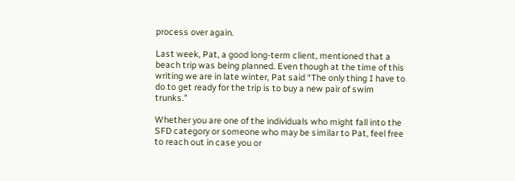process over again.

Last week, Pat, a good long-term client, mentioned that a beach trip was being planned. Even though at the time of this writing we are in late winter, Pat said “The only thing I have to do to get ready for the trip is to buy a new pair of swim trunks.”

Whether you are one of the individuals who might fall into the SFD category or someone who may be similar to Pat, feel free to reach out in case you or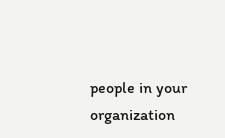people in your organization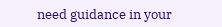need guidance in your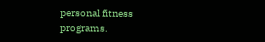personal fitness programs.